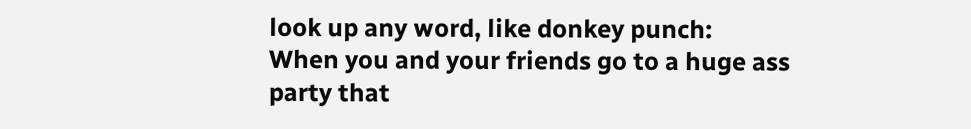look up any word, like donkey punch:
When you and your friends go to a huge ass party that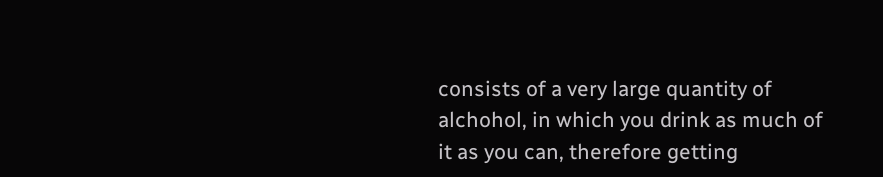consists of a very large quantity of alchohol, in which you drink as much of it as you can, therefore getting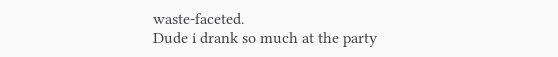waste-faceted.
Dude i drank so much at the party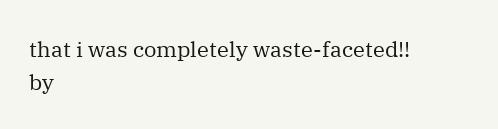that i was completely waste-faceted!!
by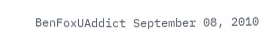BenFoxUAddict September 08, 2010